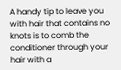A handy tip to leave you with hair that contains no knots is to comb the conditioner through your hair with a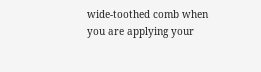wide-toothed comb when you are applying your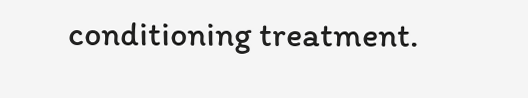conditioning treatment.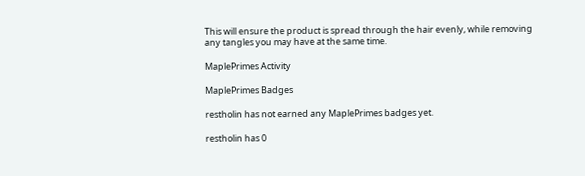This will ensure the product is spread through the hair evenly, while removing any tangles you may have at the same time.

MaplePrimes Activity

MaplePrimes Badges

restholin has not earned any MaplePrimes badges yet.

restholin has 0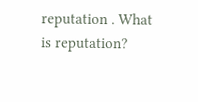reputation . What is reputation?